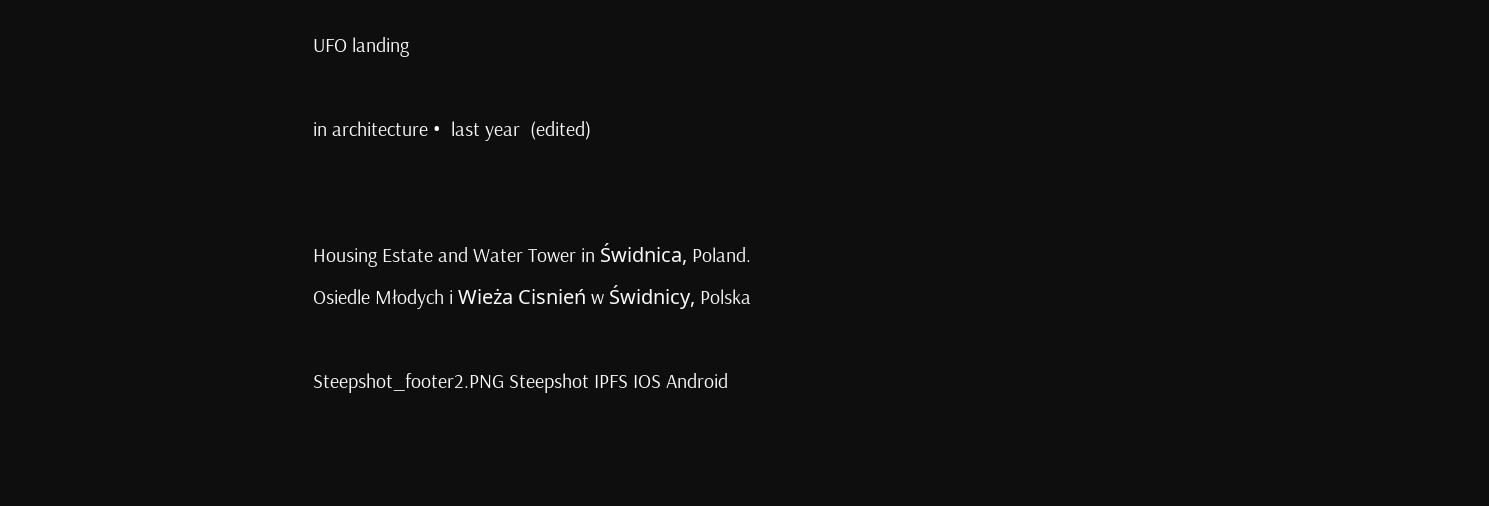UFO landing

in architecture •  last year  (edited)


Housing Estate and Water Tower in Świdnica, Poland.
Osiedle Młodych i Wieża Cisnień w Świdnicy, Polska

Steepshot_footer2.PNG Steepshot IPFS IOS Android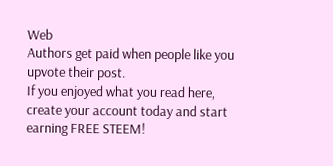Web
Authors get paid when people like you upvote their post.
If you enjoyed what you read here, create your account today and start earning FREE STEEM!